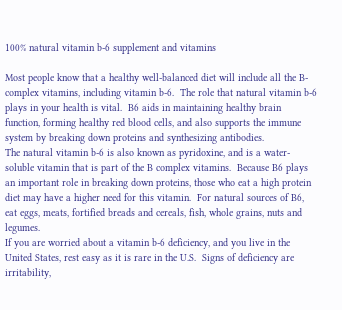100% natural vitamin b-6 supplement and vitamins

Most people know that a healthy well-balanced diet will include all the B-complex vitamins, including vitamin b-6.  The role that natural vitamin b-6 plays in your health is vital.  B6 aids in maintaining healthy brain function, forming healthy red blood cells, and also supports the immune system by breaking down proteins and synthesizing antibodies.
The natural vitamin b-6 is also known as pyridoxine, and is a water-soluble vitamin that is part of the B complex vitamins.  Because B6 plays an important role in breaking down proteins, those who eat a high protein diet may have a higher need for this vitamin.  For natural sources of B6, eat eggs, meats, fortified breads and cereals, fish, whole grains, nuts and legumes.
If you are worried about a vitamin b-6 deficiency, and you live in the United States, rest easy as it is rare in the U.S.  Signs of deficiency are irritability,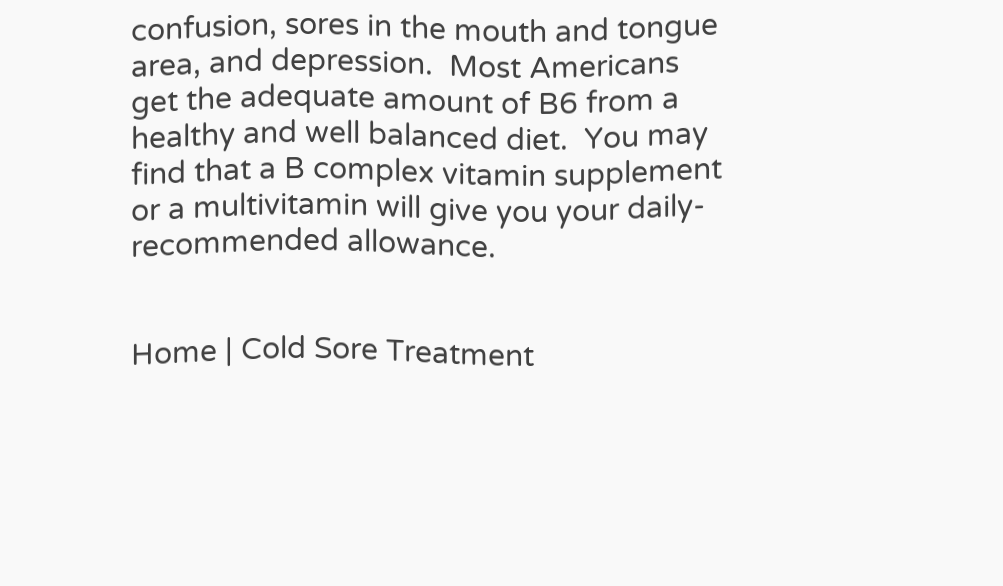confusion, sores in the mouth and tongue area, and depression.  Most Americans get the adequate amount of B6 from a healthy and well balanced diet.  You may find that a B complex vitamin supplement or a multivitamin will give you your daily-recommended allowance.


Home | Cold Sore Treatment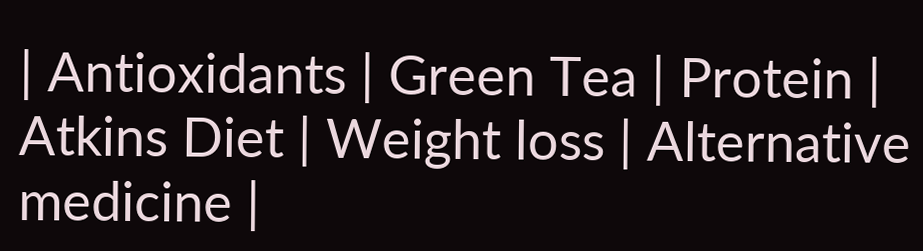| Antioxidants | Green Tea | Protein | Atkins Diet | Weight loss | Alternative medicine |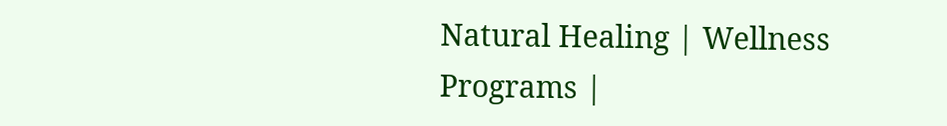Natural Healing | Wellness Programs |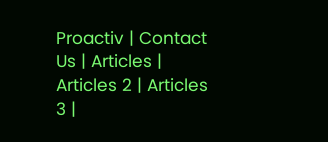Proactiv | Contact Us | Articles | Articles 2 | Articles 3 |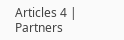Articles 4 | Partners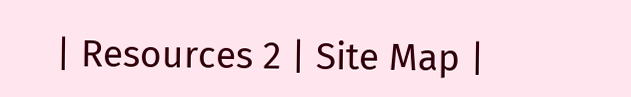| Resources 2 | Site Map |